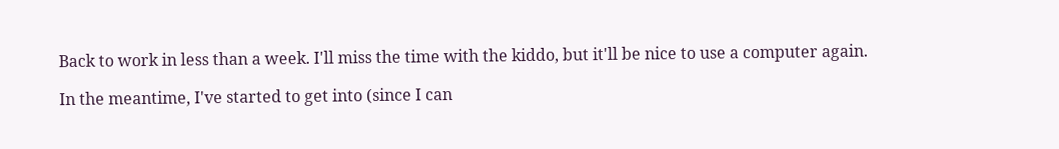Back to work in less than a week. I'll miss the time with the kiddo, but it'll be nice to use a computer again.

In the meantime, I've started to get into (since I can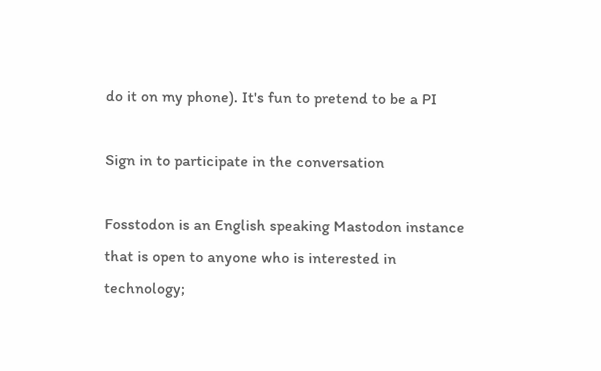do it on my phone). It's fun to pretend to be a PI

Sign in to participate in the conversation

Fosstodon is an English speaking Mastodon instance that is open to anyone who is interested in technology;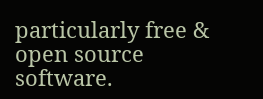particularly free & open source software.